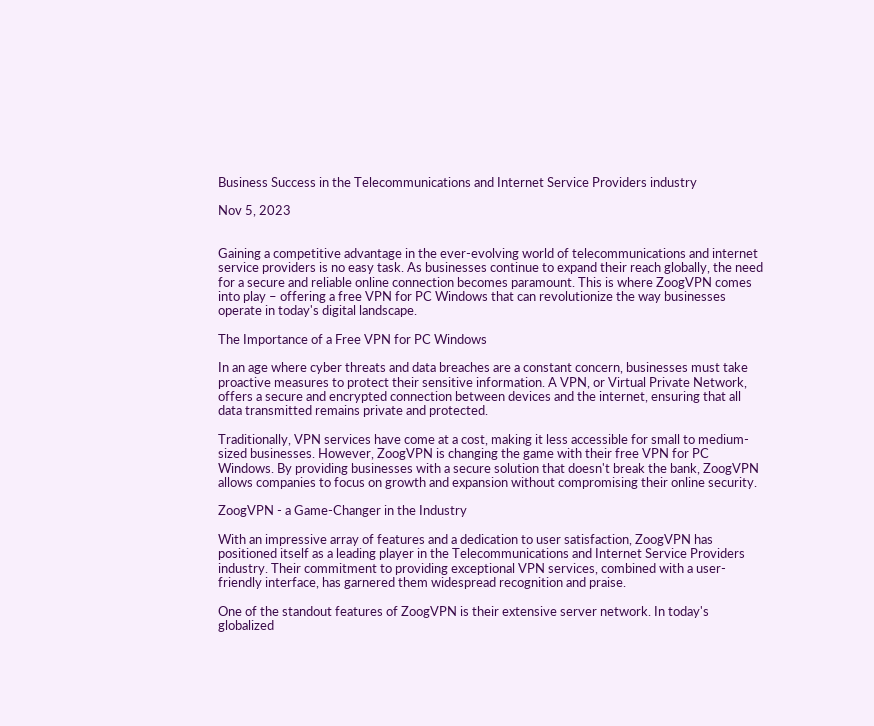Business Success in the Telecommunications and Internet Service Providers industry

Nov 5, 2023


Gaining a competitive advantage in the ever-evolving world of telecommunications and internet service providers is no easy task. As businesses continue to expand their reach globally, the need for a secure and reliable online connection becomes paramount. This is where ZoogVPN comes into play – offering a free VPN for PC Windows that can revolutionize the way businesses operate in today's digital landscape.

The Importance of a Free VPN for PC Windows

In an age where cyber threats and data breaches are a constant concern, businesses must take proactive measures to protect their sensitive information. A VPN, or Virtual Private Network, offers a secure and encrypted connection between devices and the internet, ensuring that all data transmitted remains private and protected.

Traditionally, VPN services have come at a cost, making it less accessible for small to medium-sized businesses. However, ZoogVPN is changing the game with their free VPN for PC Windows. By providing businesses with a secure solution that doesn't break the bank, ZoogVPN allows companies to focus on growth and expansion without compromising their online security.

ZoogVPN - a Game-Changer in the Industry

With an impressive array of features and a dedication to user satisfaction, ZoogVPN has positioned itself as a leading player in the Telecommunications and Internet Service Providers industry. Their commitment to providing exceptional VPN services, combined with a user-friendly interface, has garnered them widespread recognition and praise.

One of the standout features of ZoogVPN is their extensive server network. In today's globalized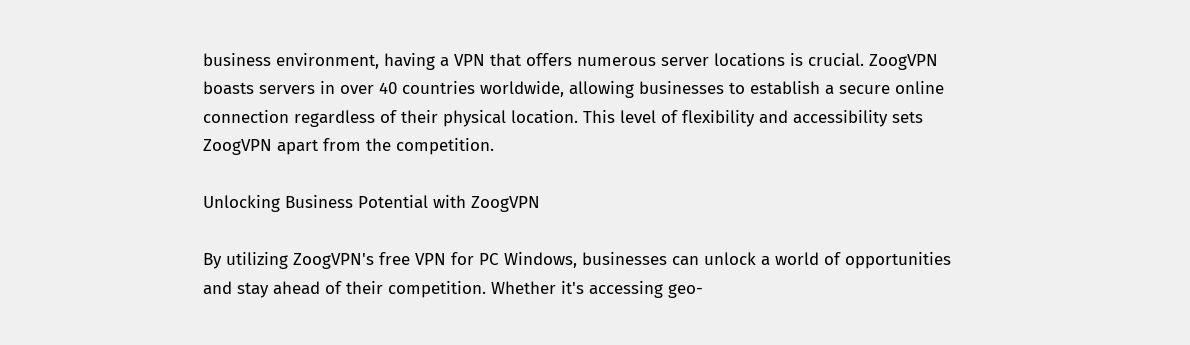business environment, having a VPN that offers numerous server locations is crucial. ZoogVPN boasts servers in over 40 countries worldwide, allowing businesses to establish a secure online connection regardless of their physical location. This level of flexibility and accessibility sets ZoogVPN apart from the competition.

Unlocking Business Potential with ZoogVPN

By utilizing ZoogVPN's free VPN for PC Windows, businesses can unlock a world of opportunities and stay ahead of their competition. Whether it's accessing geo-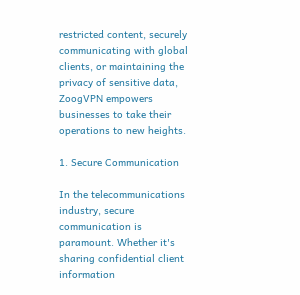restricted content, securely communicating with global clients, or maintaining the privacy of sensitive data, ZoogVPN empowers businesses to take their operations to new heights.

1. Secure Communication

In the telecommunications industry, secure communication is paramount. Whether it's sharing confidential client information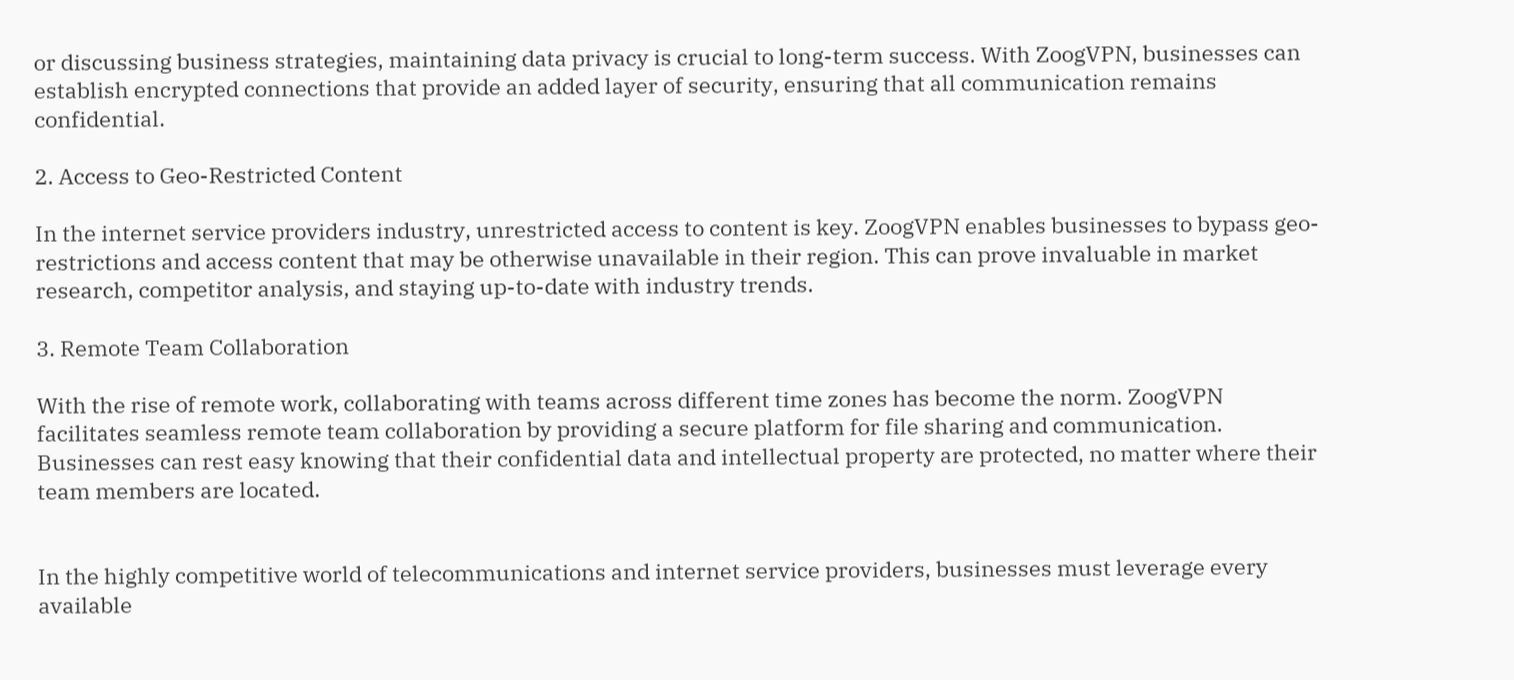or discussing business strategies, maintaining data privacy is crucial to long-term success. With ZoogVPN, businesses can establish encrypted connections that provide an added layer of security, ensuring that all communication remains confidential.

2. Access to Geo-Restricted Content

In the internet service providers industry, unrestricted access to content is key. ZoogVPN enables businesses to bypass geo-restrictions and access content that may be otherwise unavailable in their region. This can prove invaluable in market research, competitor analysis, and staying up-to-date with industry trends.

3. Remote Team Collaboration

With the rise of remote work, collaborating with teams across different time zones has become the norm. ZoogVPN facilitates seamless remote team collaboration by providing a secure platform for file sharing and communication. Businesses can rest easy knowing that their confidential data and intellectual property are protected, no matter where their team members are located.


In the highly competitive world of telecommunications and internet service providers, businesses must leverage every available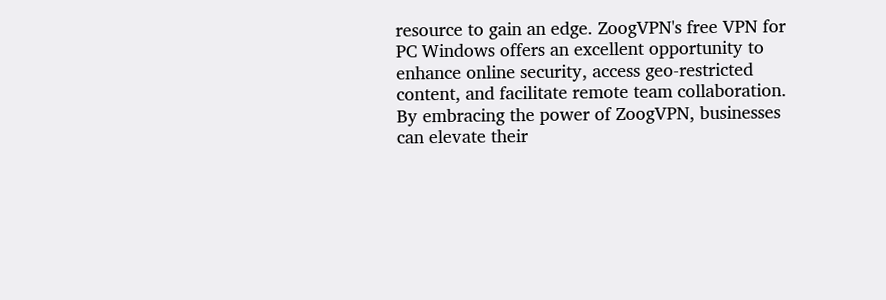resource to gain an edge. ZoogVPN's free VPN for PC Windows offers an excellent opportunity to enhance online security, access geo-restricted content, and facilitate remote team collaboration. By embracing the power of ZoogVPN, businesses can elevate their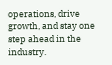operations, drive growth, and stay one step ahead in the industry.